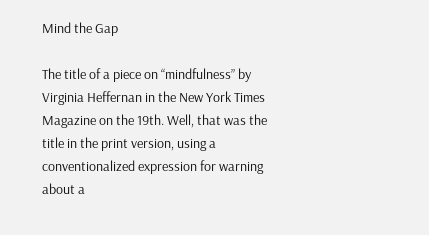Mind the Gap

The title of a piece on “mindfulness” by Virginia Heffernan in the New York Times Magazine on the 19th. Well, that was the title in the print version, using a conventionalized expression for warning about a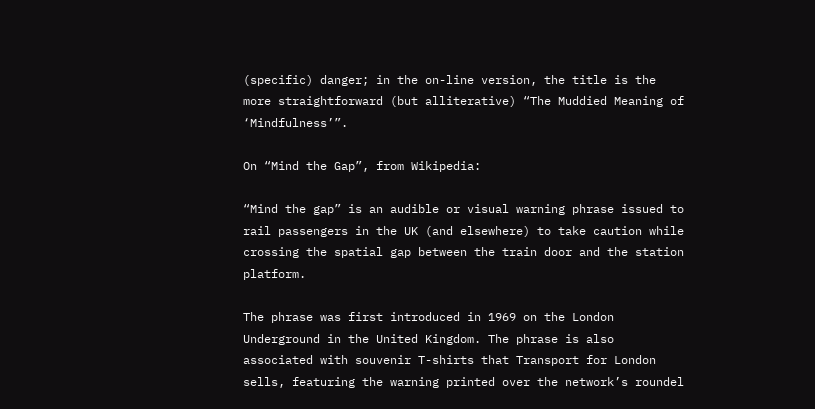(specific) danger; in the on-line version, the title is the more straightforward (but alliterative) “The Muddied Meaning of ‘Mindfulness’”.

On “Mind the Gap”, from Wikipedia:

“Mind the gap” is an audible or visual warning phrase issued to rail passengers in the UK (and elsewhere) to take caution while crossing the spatial gap between the train door and the station platform.

The phrase was first introduced in 1969 on the London Underground in the United Kingdom. The phrase is also associated with souvenir T-shirts that Transport for London sells, featuring the warning printed over the network’s roundel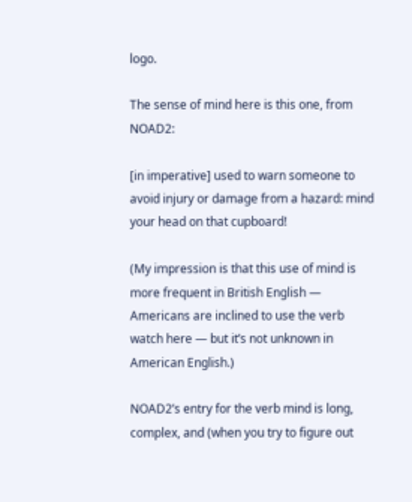logo.

The sense of mind here is this one, from NOAD2:

[in imperative] used to warn someone to avoid injury or damage from a hazard: mind your head on that cupboard!

(My impression is that this use of mind is more frequent in British English — Americans are inclined to use the verb watch here — but it’s not unknown in American English.)

NOAD2’s entry for the verb mind is long, complex, and (when you try to figure out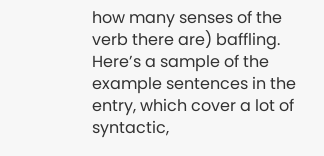how many senses of the verb there are) baffling. Here’s a sample of the example sentences in the entry, which cover a lot of syntactic,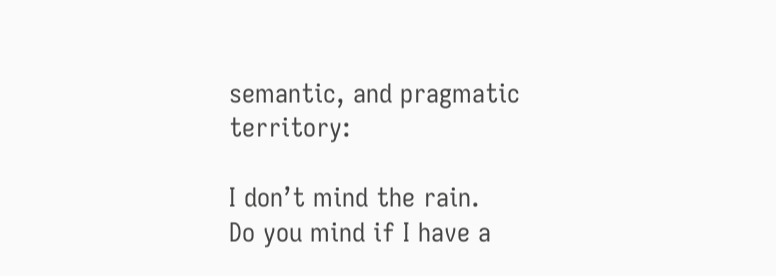semantic, and pragmatic territory:

I don’t mind the rain.
Do you mind if I have a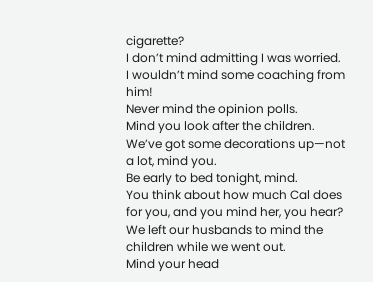cigarette?
I don’t mind admitting I was worried.
I wouldn’t mind some coaching from him!
Never mind the opinion polls.
Mind you look after the children.
We’ve got some decorations up—not a lot, mind you.
Be early to bed tonight, mind.
You think about how much Cal does for you, and you mind her, you hear?
We left our husbands to mind the children while we went out.
Mind your head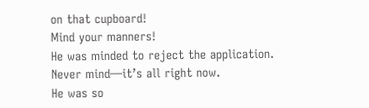on that cupboard!
Mind your manners!
He was minded to reject the application.
Never mind—it’s all right now.
He was so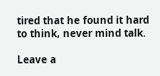tired that he found it hard to think, never mind talk.

Leave a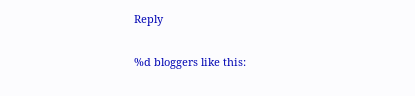Reply

%d bloggers like this: